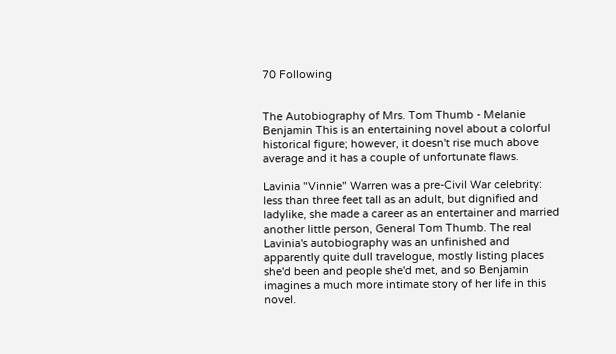70 Following


The Autobiography of Mrs. Tom Thumb - Melanie Benjamin This is an entertaining novel about a colorful historical figure; however, it doesn't rise much above average and it has a couple of unfortunate flaws.

Lavinia "Vinnie" Warren was a pre-Civil War celebrity: less than three feet tall as an adult, but dignified and ladylike, she made a career as an entertainer and married another little person, General Tom Thumb. The real Lavinia's autobiography was an unfinished and apparently quite dull travelogue, mostly listing places she'd been and people she'd met, and so Benjamin imagines a much more intimate story of her life in this novel.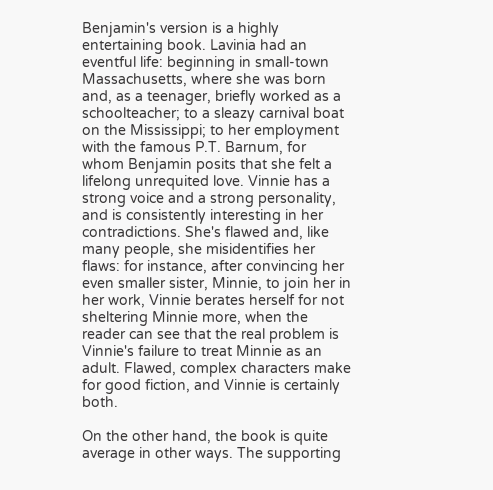Benjamin's version is a highly entertaining book. Lavinia had an eventful life: beginning in small-town Massachusetts, where she was born and, as a teenager, briefly worked as a schoolteacher; to a sleazy carnival boat on the Mississippi; to her employment with the famous P.T. Barnum, for whom Benjamin posits that she felt a lifelong unrequited love. Vinnie has a strong voice and a strong personality, and is consistently interesting in her contradictions. She's flawed and, like many people, she misidentifies her flaws: for instance, after convincing her even smaller sister, Minnie, to join her in her work, Vinnie berates herself for not sheltering Minnie more, when the reader can see that the real problem is Vinnie's failure to treat Minnie as an adult. Flawed, complex characters make for good fiction, and Vinnie is certainly both.

On the other hand, the book is quite average in other ways. The supporting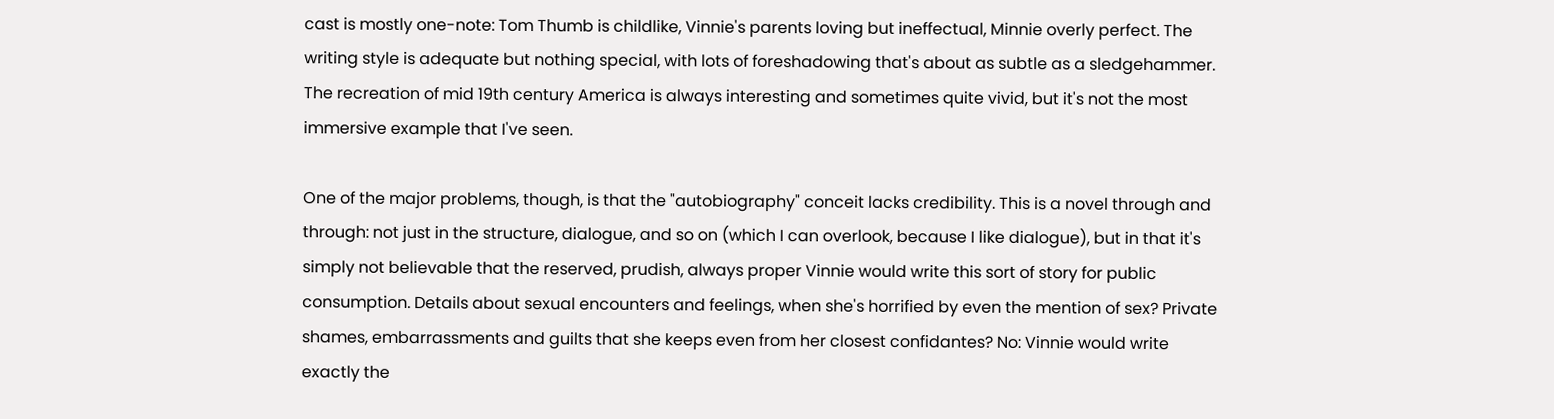cast is mostly one-note: Tom Thumb is childlike, Vinnie's parents loving but ineffectual, Minnie overly perfect. The writing style is adequate but nothing special, with lots of foreshadowing that's about as subtle as a sledgehammer. The recreation of mid 19th century America is always interesting and sometimes quite vivid, but it's not the most immersive example that I've seen.

One of the major problems, though, is that the "autobiography" conceit lacks credibility. This is a novel through and through: not just in the structure, dialogue, and so on (which I can overlook, because I like dialogue), but in that it's simply not believable that the reserved, prudish, always proper Vinnie would write this sort of story for public consumption. Details about sexual encounters and feelings, when she's horrified by even the mention of sex? Private shames, embarrassments and guilts that she keeps even from her closest confidantes? No: Vinnie would write exactly the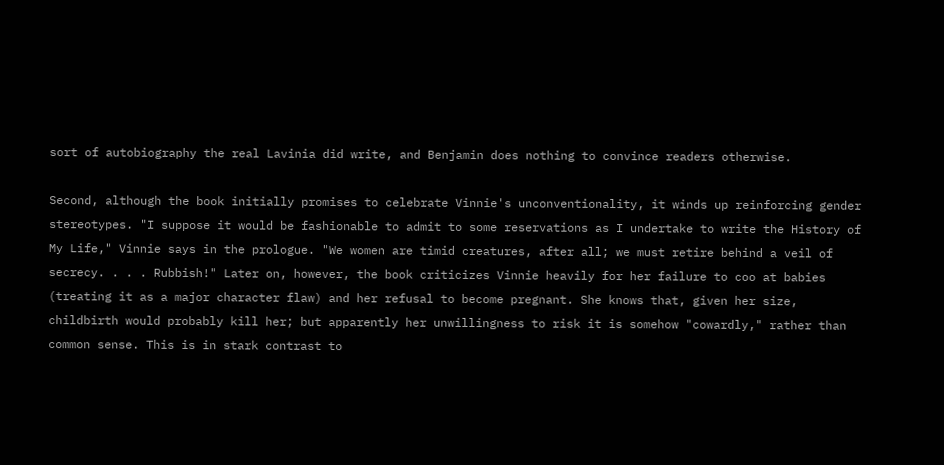sort of autobiography the real Lavinia did write, and Benjamin does nothing to convince readers otherwise.

Second, although the book initially promises to celebrate Vinnie's unconventionality, it winds up reinforcing gender stereotypes. "I suppose it would be fashionable to admit to some reservations as I undertake to write the History of My Life," Vinnie says in the prologue. "We women are timid creatures, after all; we must retire behind a veil of secrecy. . . . Rubbish!" Later on, however, the book criticizes Vinnie heavily for her failure to coo at babies (treating it as a major character flaw) and her refusal to become pregnant. She knows that, given her size, childbirth would probably kill her; but apparently her unwillingness to risk it is somehow "cowardly," rather than common sense. This is in stark contrast to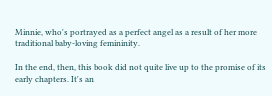Minnie, who's portrayed as a perfect angel as a result of her more traditional baby-loving femininity.

In the end, then, this book did not quite live up to the promise of its early chapters. It's an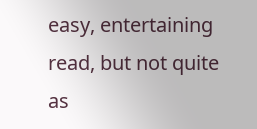easy, entertaining read, but not quite as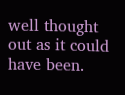well thought out as it could have been.